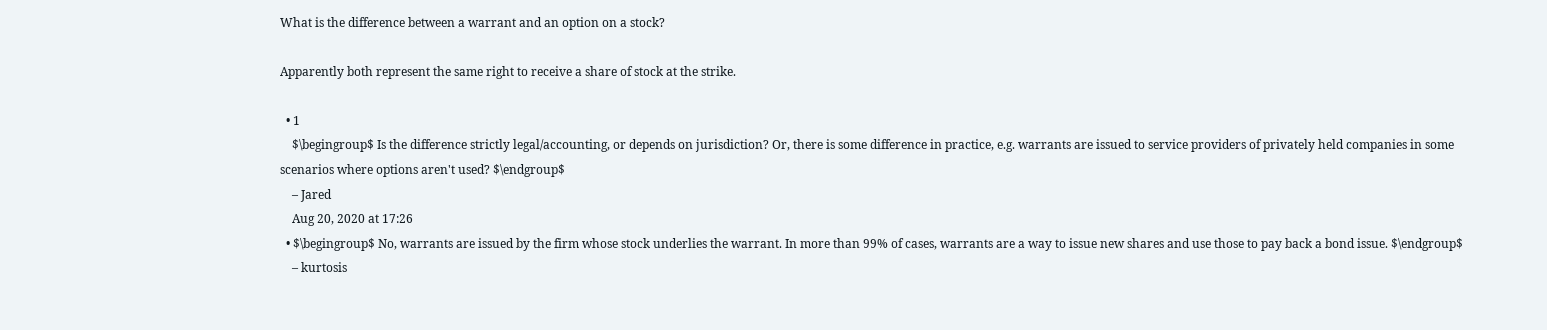What is the difference between a warrant and an option on a stock?

Apparently both represent the same right to receive a share of stock at the strike.

  • 1
    $\begingroup$ Is the difference strictly legal/accounting, or depends on jurisdiction? Or, there is some difference in practice, e.g. warrants are issued to service providers of privately held companies in some scenarios where options aren't used? $\endgroup$
    – Jared
    Aug 20, 2020 at 17:26
  • $\begingroup$ No, warrants are issued by the firm whose stock underlies the warrant. In more than 99% of cases, warrants are a way to issue new shares and use those to pay back a bond issue. $\endgroup$
    – kurtosis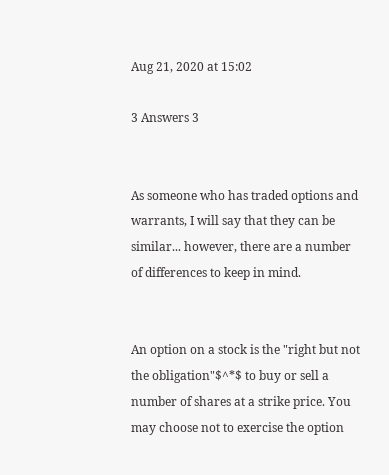Aug 21, 2020 at 15:02

3 Answers 3


As someone who has traded options and warrants, I will say that they can be similar... however, there are a number of differences to keep in mind.


An option on a stock is the "right but not the obligation"$^*$ to buy or sell a number of shares at a strike price. You may choose not to exercise the option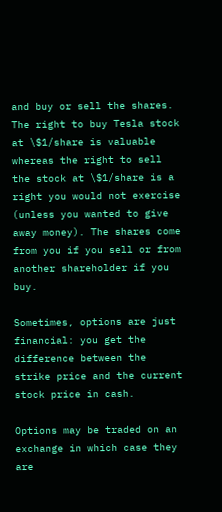and buy or sell the shares. The right to buy Tesla stock at \$1/share is valuable whereas the right to sell the stock at \$1/share is a right you would not exercise (unless you wanted to give away money). The shares come from you if you sell or from another shareholder if you buy.

Sometimes, options are just financial: you get the difference between the strike price and the current stock price in cash.

Options may be traded on an exchange in which case they are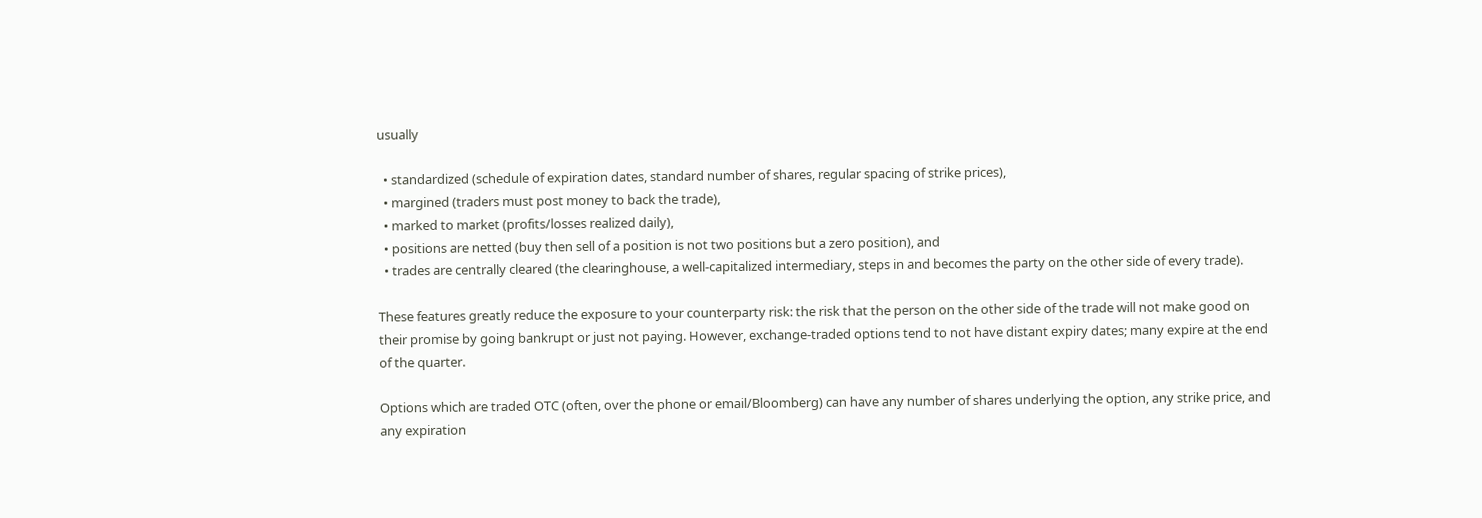usually

  • standardized (schedule of expiration dates, standard number of shares, regular spacing of strike prices),
  • margined (traders must post money to back the trade),
  • marked to market (profits/losses realized daily),
  • positions are netted (buy then sell of a position is not two positions but a zero position), and
  • trades are centrally cleared (the clearinghouse, a well-capitalized intermediary, steps in and becomes the party on the other side of every trade).

These features greatly reduce the exposure to your counterparty risk: the risk that the person on the other side of the trade will not make good on their promise by going bankrupt or just not paying. However, exchange-traded options tend to not have distant expiry dates; many expire at the end of the quarter.

Options which are traded OTC (often, over the phone or email/Bloomberg) can have any number of shares underlying the option, any strike price, and any expiration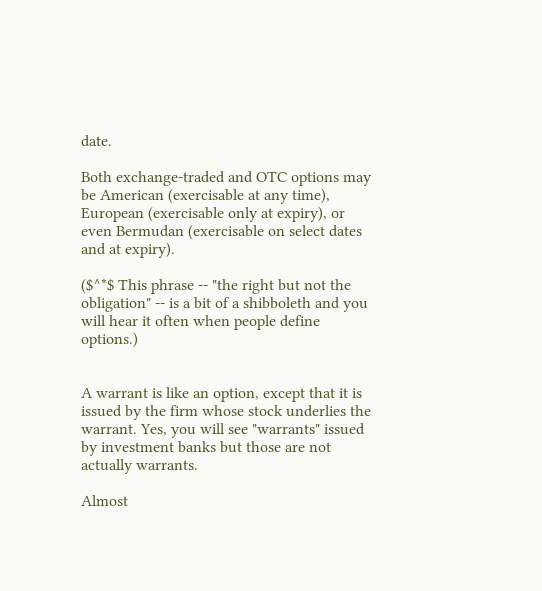date.

Both exchange-traded and OTC options may be American (exercisable at any time), European (exercisable only at expiry), or even Bermudan (exercisable on select dates and at expiry).

($^*$ This phrase -- "the right but not the obligation" -- is a bit of a shibboleth and you will hear it often when people define options.)


A warrant is like an option, except that it is issued by the firm whose stock underlies the warrant. Yes, you will see "warrants" issued by investment banks but those are not actually warrants.

Almost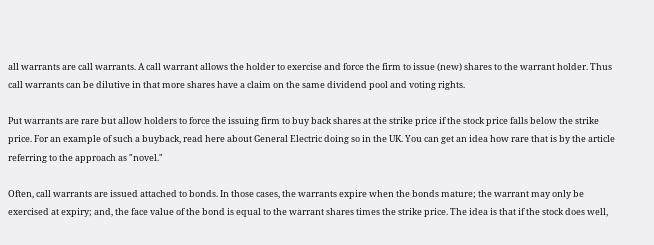all warrants are call warrants. A call warrant allows the holder to exercise and force the firm to issue (new) shares to the warrant holder. Thus call warrants can be dilutive in that more shares have a claim on the same dividend pool and voting rights.

Put warrants are rare but allow holders to force the issuing firm to buy back shares at the strike price if the stock price falls below the strike price. For an example of such a buyback, read here about General Electric doing so in the UK. You can get an idea how rare that is by the article referring to the approach as "novel."

Often, call warrants are issued attached to bonds. In those cases, the warrants expire when the bonds mature; the warrant may only be exercised at expiry; and, the face value of the bond is equal to the warrant shares times the strike price. The idea is that if the stock does well,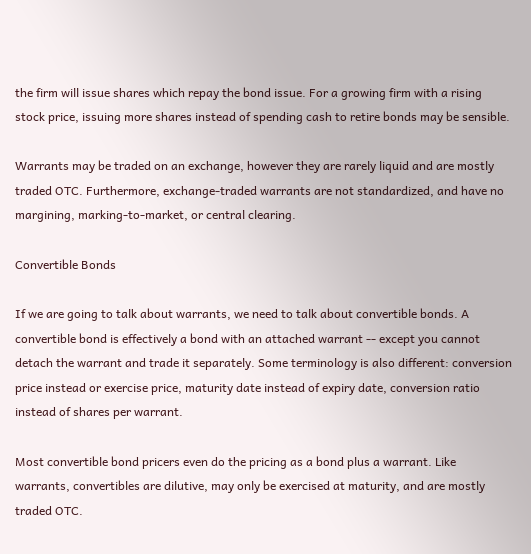the firm will issue shares which repay the bond issue. For a growing firm with a rising stock price, issuing more shares instead of spending cash to retire bonds may be sensible.

Warrants may be traded on an exchange, however they are rarely liquid and are mostly traded OTC. Furthermore, exchange-traded warrants are not standardized, and have no margining, marking-to-market, or central clearing.

Convertible Bonds

If we are going to talk about warrants, we need to talk about convertible bonds. A convertible bond is effectively a bond with an attached warrant -- except you cannot detach the warrant and trade it separately. Some terminology is also different: conversion price instead or exercise price, maturity date instead of expiry date, conversion ratio instead of shares per warrant.

Most convertible bond pricers even do the pricing as a bond plus a warrant. Like warrants, convertibles are dilutive, may only be exercised at maturity, and are mostly traded OTC.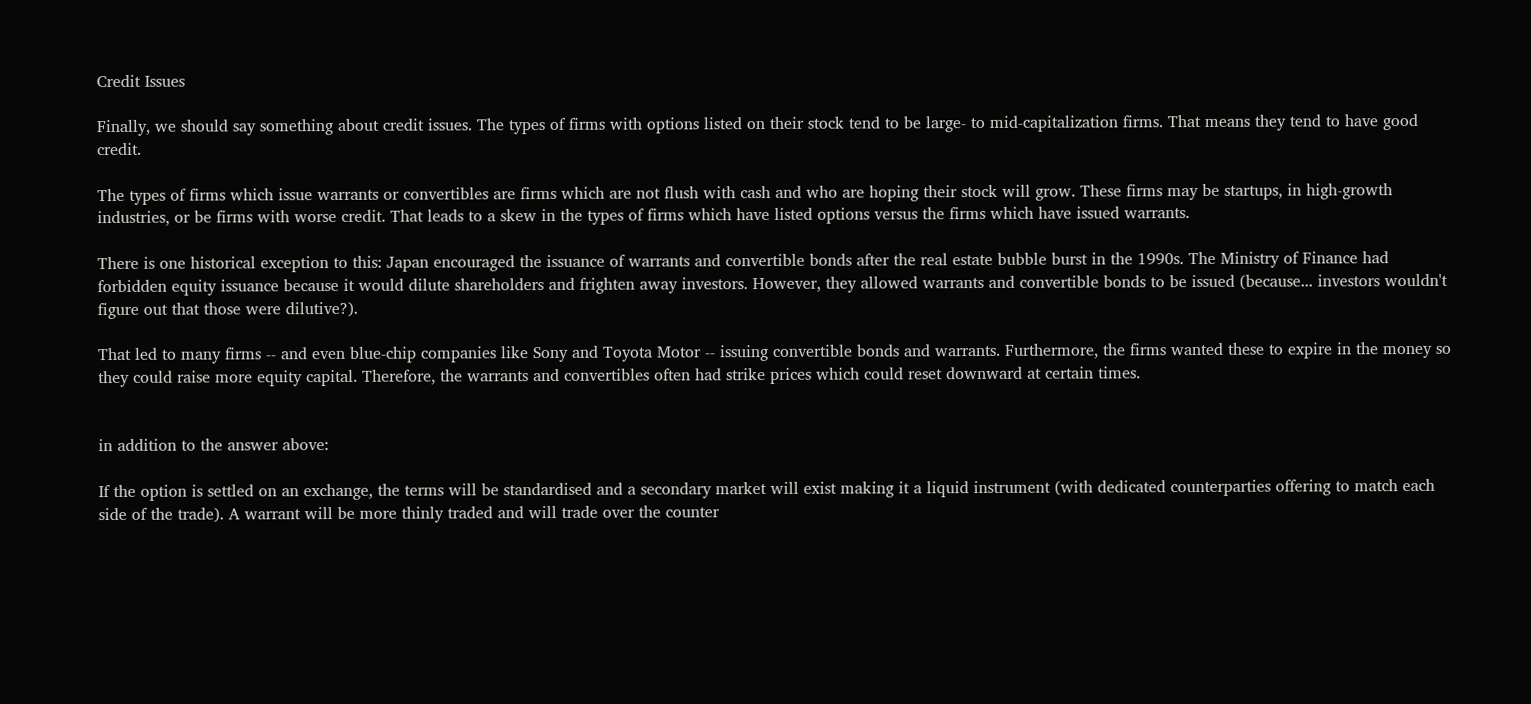Credit Issues

Finally, we should say something about credit issues. The types of firms with options listed on their stock tend to be large- to mid-capitalization firms. That means they tend to have good credit.

The types of firms which issue warrants or convertibles are firms which are not flush with cash and who are hoping their stock will grow. These firms may be startups, in high-growth industries, or be firms with worse credit. That leads to a skew in the types of firms which have listed options versus the firms which have issued warrants.

There is one historical exception to this: Japan encouraged the issuance of warrants and convertible bonds after the real estate bubble burst in the 1990s. The Ministry of Finance had forbidden equity issuance because it would dilute shareholders and frighten away investors. However, they allowed warrants and convertible bonds to be issued (because... investors wouldn't figure out that those were dilutive?).

That led to many firms -- and even blue-chip companies like Sony and Toyota Motor -- issuing convertible bonds and warrants. Furthermore, the firms wanted these to expire in the money so they could raise more equity capital. Therefore, the warrants and convertibles often had strike prices which could reset downward at certain times.


in addition to the answer above:

If the option is settled on an exchange, the terms will be standardised and a secondary market will exist making it a liquid instrument (with dedicated counterparties offering to match each side of the trade). A warrant will be more thinly traded and will trade over the counter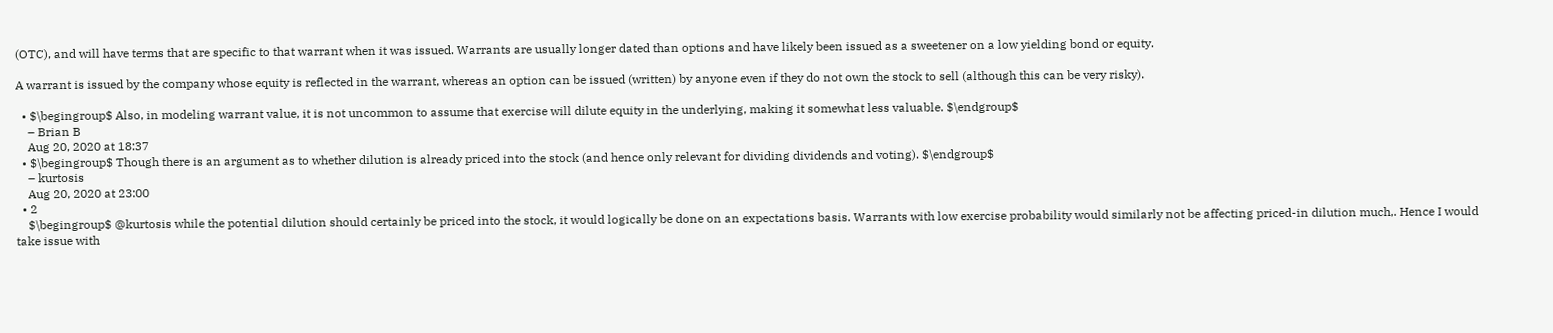(OTC), and will have terms that are specific to that warrant when it was issued. Warrants are usually longer dated than options and have likely been issued as a sweetener on a low yielding bond or equity.

A warrant is issued by the company whose equity is reflected in the warrant, whereas an option can be issued (written) by anyone even if they do not own the stock to sell (although this can be very risky).

  • $\begingroup$ Also, in modeling warrant value, it is not uncommon to assume that exercise will dilute equity in the underlying, making it somewhat less valuable. $\endgroup$
    – Brian B
    Aug 20, 2020 at 18:37
  • $\begingroup$ Though there is an argument as to whether dilution is already priced into the stock (and hence only relevant for dividing dividends and voting). $\endgroup$
    – kurtosis
    Aug 20, 2020 at 23:00
  • 2
    $\begingroup$ @kurtosis while the potential dilution should certainly be priced into the stock, it would logically be done on an expectations basis. Warrants with low exercise probability would similarly not be affecting priced-in dilution much,. Hence I would take issue with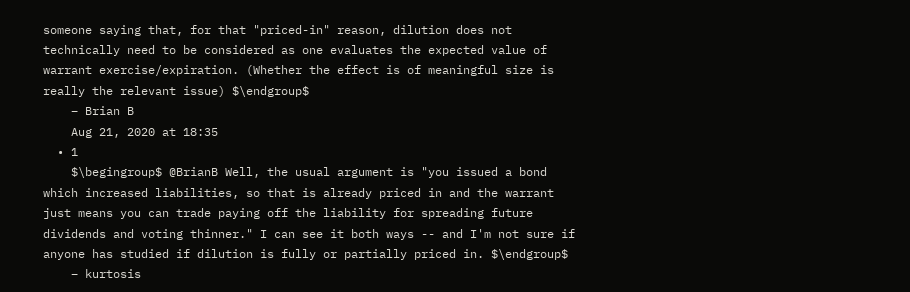someone saying that, for that "priced-in" reason, dilution does not technically need to be considered as one evaluates the expected value of warrant exercise/expiration. (Whether the effect is of meaningful size is really the relevant issue) $\endgroup$
    – Brian B
    Aug 21, 2020 at 18:35
  • 1
    $\begingroup$ @BrianB Well, the usual argument is "you issued a bond which increased liabilities, so that is already priced in and the warrant just means you can trade paying off the liability for spreading future dividends and voting thinner." I can see it both ways -- and I'm not sure if anyone has studied if dilution is fully or partially priced in. $\endgroup$
    – kurtosis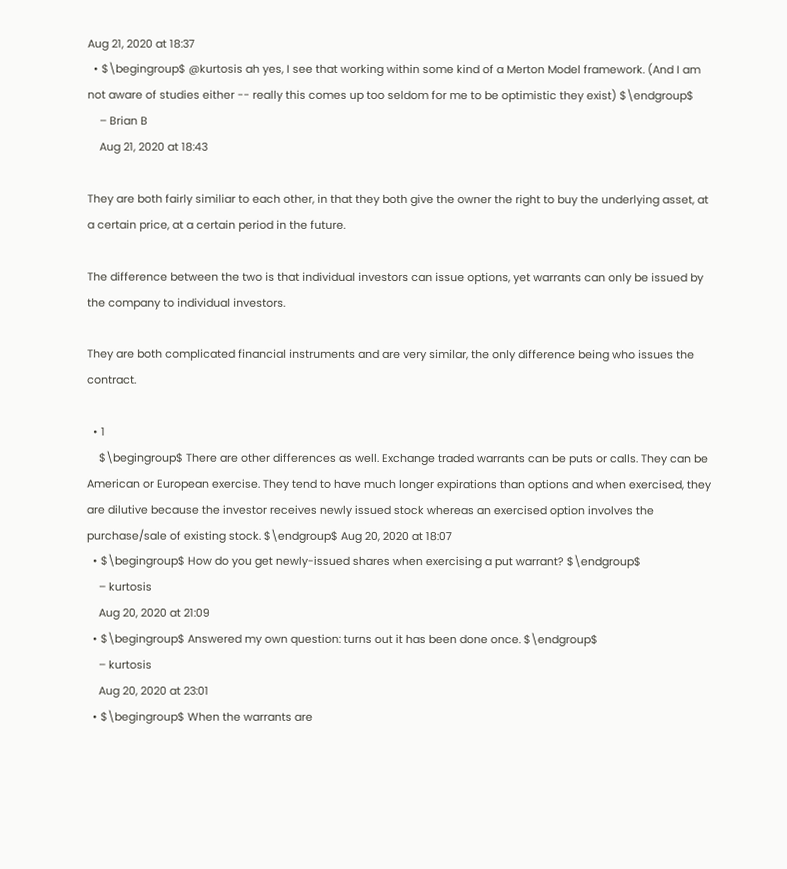Aug 21, 2020 at 18:37
  • $\begingroup$ @kurtosis ah yes, I see that working within some kind of a Merton Model framework. (And I am not aware of studies either -- really this comes up too seldom for me to be optimistic they exist) $\endgroup$
    – Brian B
    Aug 21, 2020 at 18:43

They are both fairly similiar to each other, in that they both give the owner the right to buy the underlying asset, at a certain price, at a certain period in the future.

The difference between the two is that individual investors can issue options, yet warrants can only be issued by the company to individual investors.

They are both complicated financial instruments and are very similar, the only difference being who issues the contract.

  • 1
    $\begingroup$ There are other differences as well. Exchange traded warrants can be puts or calls. They can be American or European exercise. They tend to have much longer expirations than options and when exercised, they are dilutive because the investor receives newly issued stock whereas an exercised option involves the purchase/sale of existing stock. $\endgroup$ Aug 20, 2020 at 18:07
  • $\begingroup$ How do you get newly-issued shares when exercising a put warrant? $\endgroup$
    – kurtosis
    Aug 20, 2020 at 21:09
  • $\begingroup$ Answered my own question: turns out it has been done once. $\endgroup$
    – kurtosis
    Aug 20, 2020 at 23:01
  • $\begingroup$ When the warrants are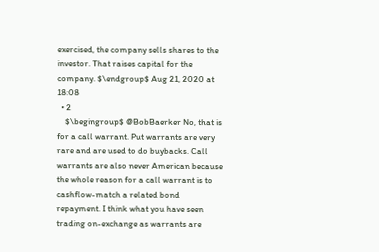exercised, the company sells shares to the investor. That raises capital for the company. $\endgroup$ Aug 21, 2020 at 18:08
  • 2
    $\begingroup$ @BobBaerker No, that is for a call warrant. Put warrants are very rare and are used to do buybacks. Call warrants are also never American because the whole reason for a call warrant is to cashflow-match a related bond repayment. I think what you have seen trading on-exchange as warrants are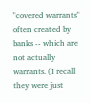"covered warrants" often created by banks -- which are not actually warrants. (I recall they were just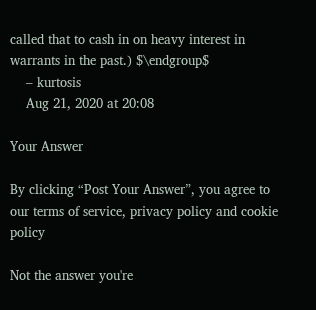called that to cash in on heavy interest in warrants in the past.) $\endgroup$
    – kurtosis
    Aug 21, 2020 at 20:08

Your Answer

By clicking “Post Your Answer”, you agree to our terms of service, privacy policy and cookie policy

Not the answer you're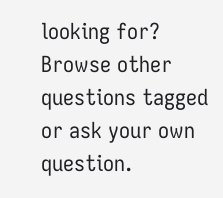looking for? Browse other questions tagged or ask your own question.